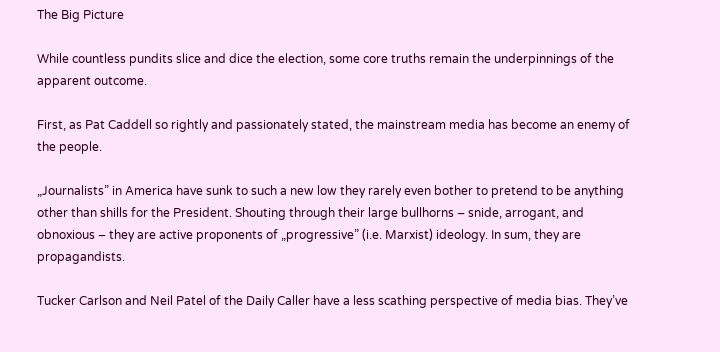The Big Picture

While countless pundits slice and dice the election, some core truths remain the underpinnings of the apparent outcome.

First, as Pat Caddell so rightly and passionately stated, the mainstream media has become an enemy of the people.

„Journalists” in America have sunk to such a new low they rarely even bother to pretend to be anything other than shills for the President. Shouting through their large bullhorns – snide, arrogant, and obnoxious – they are active proponents of „progressive” (i.e. Marxist) ideology. In sum, they are propagandists.

Tucker Carlson and Neil Patel of the Daily Caller have a less scathing perspective of media bias. They’ve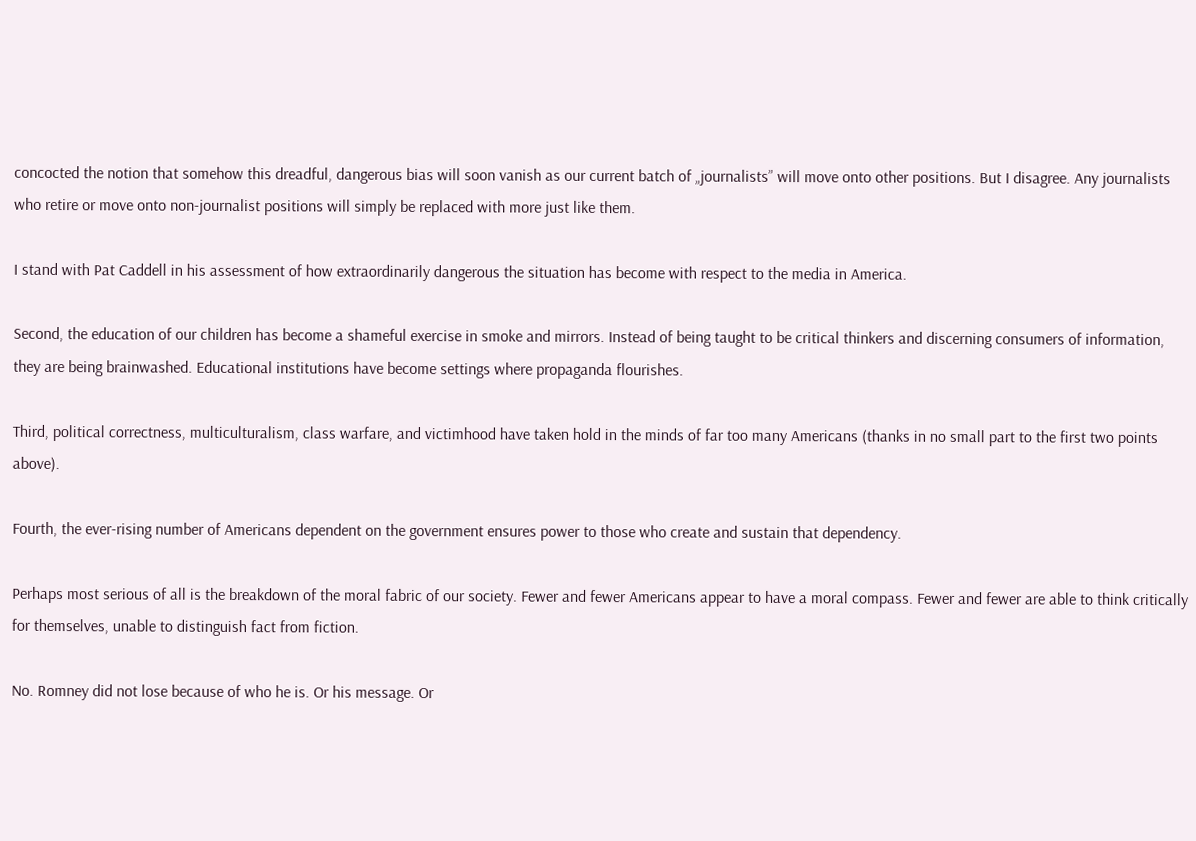concocted the notion that somehow this dreadful, dangerous bias will soon vanish as our current batch of „journalists” will move onto other positions. But I disagree. Any journalists who retire or move onto non-journalist positions will simply be replaced with more just like them.

I stand with Pat Caddell in his assessment of how extraordinarily dangerous the situation has become with respect to the media in America.

Second, the education of our children has become a shameful exercise in smoke and mirrors. Instead of being taught to be critical thinkers and discerning consumers of information, they are being brainwashed. Educational institutions have become settings where propaganda flourishes.

Third, political correctness, multiculturalism, class warfare, and victimhood have taken hold in the minds of far too many Americans (thanks in no small part to the first two points above).

Fourth, the ever-rising number of Americans dependent on the government ensures power to those who create and sustain that dependency.

Perhaps most serious of all is the breakdown of the moral fabric of our society. Fewer and fewer Americans appear to have a moral compass. Fewer and fewer are able to think critically for themselves, unable to distinguish fact from fiction.

No. Romney did not lose because of who he is. Or his message. Or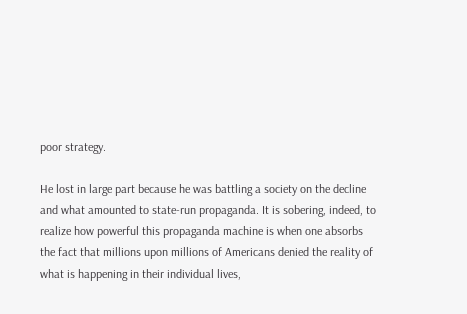poor strategy.

He lost in large part because he was battling a society on the decline and what amounted to state-run propaganda. It is sobering, indeed, to realize how powerful this propaganda machine is when one absorbs the fact that millions upon millions of Americans denied the reality of what is happening in their individual lives,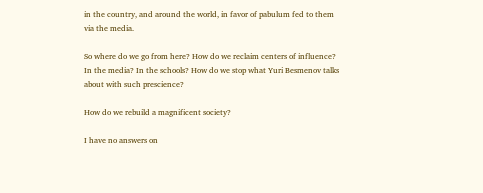in the country, and around the world, in favor of pabulum fed to them via the media.

So where do we go from here? How do we reclaim centers of influence? In the media? In the schools? How do we stop what Yuri Besmenov talks about with such prescience?

How do we rebuild a magnificent society?

I have no answers on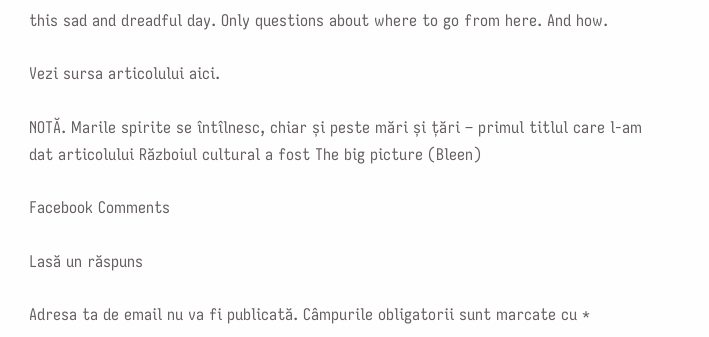this sad and dreadful day. Only questions about where to go from here. And how.

Vezi sursa articolului aici.

NOTĂ. Marile spirite se întîlnesc, chiar și peste mări și țări – primul titlul care l-am dat articolului Războiul cultural a fost The big picture (Bleen)

Facebook Comments

Lasă un răspuns

Adresa ta de email nu va fi publicată. Câmpurile obligatorii sunt marcate cu *